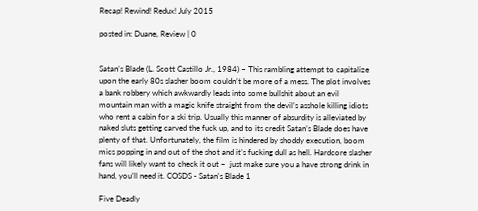Recap! Rewind! Redux! July 2015

posted in: Duane, Review | 0


Satan’s Blade (L. Scott Castillo Jr., 1984) – This rambling attempt to capitalize upon the early 80s slasher boom couldn’t be more of a mess. The plot involves a bank robbery which awkwardly leads into some bullshit about an evil mountain man with a magic knife straight from the devil’s asshole killing idiots who rent a cabin for a ski trip. Usually this manner of absurdity is alleviated by naked sluts getting carved the fuck up, and to its credit Satan’s Blade does have plenty of that. Unfortunately, the film is hindered by shoddy execution, boom mics popping in and out of the shot and it’s fucking dull as hell. Hardcore slasher fans will likely want to check it out –  just make sure you a have strong drink in hand, you’ll need it. COSDS - Satan's Blade 1

Five Deadly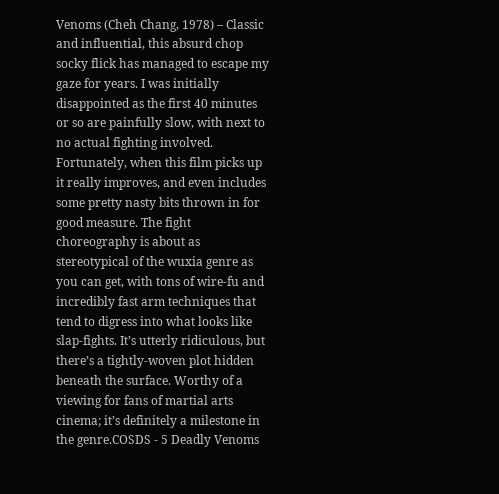Venoms (Cheh Chang, 1978) – Classic and influential, this absurd chop socky flick has managed to escape my gaze for years. I was initially disappointed as the first 40 minutes or so are painfully slow, with next to no actual fighting involved. Fortunately, when this film picks up it really improves, and even includes some pretty nasty bits thrown in for good measure. The fight choreography is about as stereotypical of the wuxia genre as you can get, with tons of wire-fu and incredibly fast arm techniques that tend to digress into what looks like slap-fights. It’s utterly ridiculous, but there’s a tightly-woven plot hidden beneath the surface. Worthy of a viewing for fans of martial arts cinema; it’s definitely a milestone in the genre.COSDS - 5 Deadly Venoms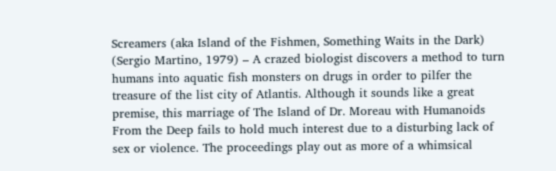Screamers (aka Island of the Fishmen, Something Waits in the Dark) (Sergio Martino, 1979) – A crazed biologist discovers a method to turn humans into aquatic fish monsters on drugs in order to pilfer the treasure of the list city of Atlantis. Although it sounds like a great premise, this marriage of The Island of Dr. Moreau with Humanoids From the Deep fails to hold much interest due to a disturbing lack of sex or violence. The proceedings play out as more of a whimsical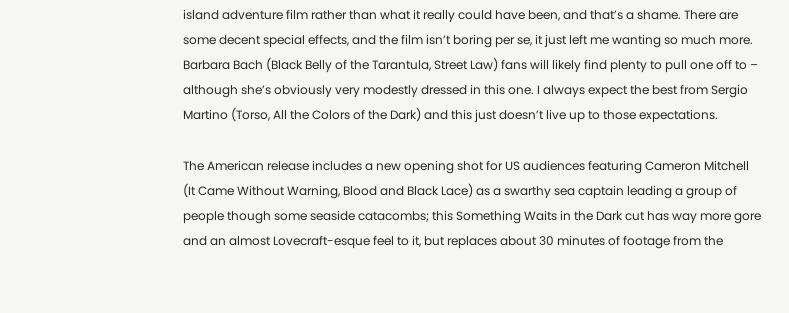island adventure film rather than what it really could have been, and that’s a shame. There are some decent special effects, and the film isn’t boring per se, it just left me wanting so much more. Barbara Bach (Black Belly of the Tarantula, Street Law) fans will likely find plenty to pull one off to – although she’s obviously very modestly dressed in this one. I always expect the best from Sergio Martino (Torso, All the Colors of the Dark) and this just doesn’t live up to those expectations.

The American release includes a new opening shot for US audiences featuring Cameron Mitchell (It Came Without Warning, Blood and Black Lace) as a swarthy sea captain leading a group of people though some seaside catacombs; this Something Waits in the Dark cut has way more gore and an almost Lovecraft-esque feel to it, but replaces about 30 minutes of footage from the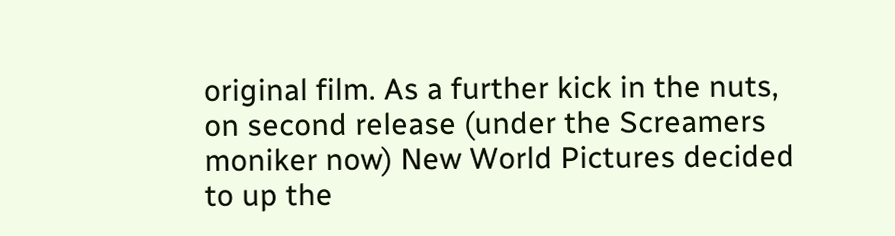original film. As a further kick in the nuts, on second release (under the Screamers moniker now) New World Pictures decided to up the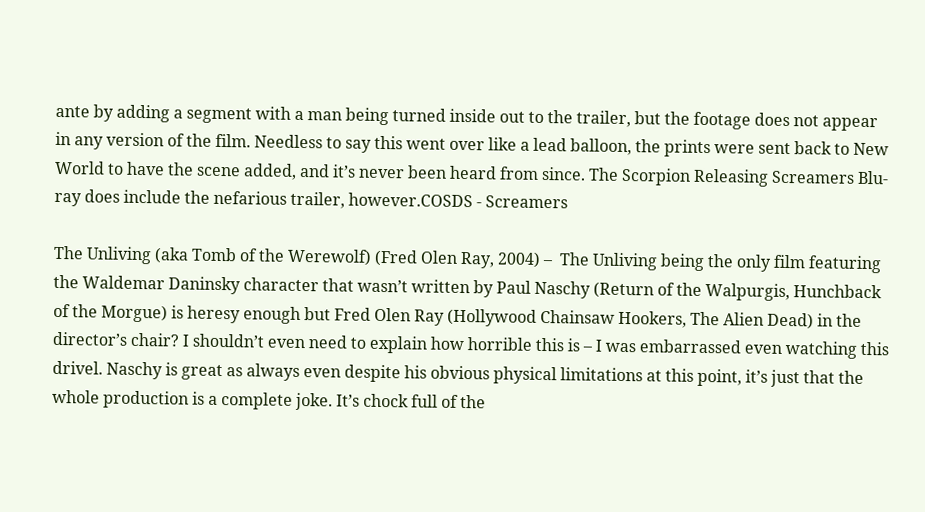ante by adding a segment with a man being turned inside out to the trailer, but the footage does not appear in any version of the film. Needless to say this went over like a lead balloon, the prints were sent back to New World to have the scene added, and it’s never been heard from since. The Scorpion Releasing Screamers Blu-ray does include the nefarious trailer, however.COSDS - Screamers

The Unliving (aka Tomb of the Werewolf) (Fred Olen Ray, 2004) –  The Unliving being the only film featuring the Waldemar Daninsky character that wasn’t written by Paul Naschy (Return of the Walpurgis, Hunchback of the Morgue) is heresy enough but Fred Olen Ray (Hollywood Chainsaw Hookers, The Alien Dead) in the director’s chair? I shouldn’t even need to explain how horrible this is – I was embarrassed even watching this drivel. Naschy is great as always even despite his obvious physical limitations at this point, it’s just that the whole production is a complete joke. It’s chock full of the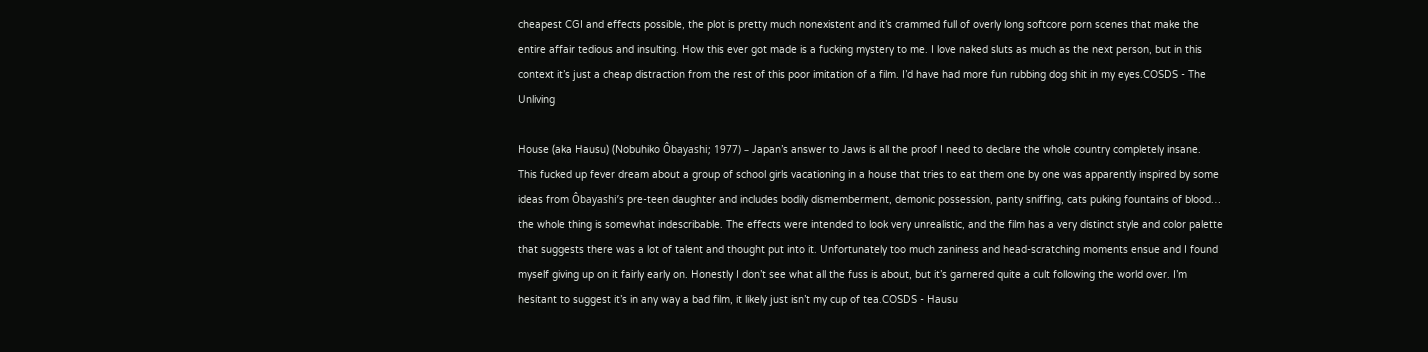cheapest CGI and effects possible, the plot is pretty much nonexistent and it’s crammed full of overly long softcore porn scenes that make the entire affair tedious and insulting. How this ever got made is a fucking mystery to me. I love naked sluts as much as the next person, but in this context it’s just a cheap distraction from the rest of this poor imitation of a film. I’d have had more fun rubbing dog shit in my eyes.COSDS - The Unliving

House (aka Hausu) (Nobuhiko Ôbayashi; 1977) – Japan’s answer to Jaws is all the proof I need to declare the whole country completely insane. This fucked up fever dream about a group of school girls vacationing in a house that tries to eat them one by one was apparently inspired by some ideas from Ôbayashi’s pre-teen daughter and includes bodily dismemberment, demonic possession, panty sniffing, cats puking fountains of blood… the whole thing is somewhat indescribable. The effects were intended to look very unrealistic, and the film has a very distinct style and color palette that suggests there was a lot of talent and thought put into it. Unfortunately too much zaniness and head-scratching moments ensue and I found myself giving up on it fairly early on. Honestly I don’t see what all the fuss is about, but it’s garnered quite a cult following the world over. I’m hesitant to suggest it’s in any way a bad film, it likely just isn’t my cup of tea.COSDS - Hausu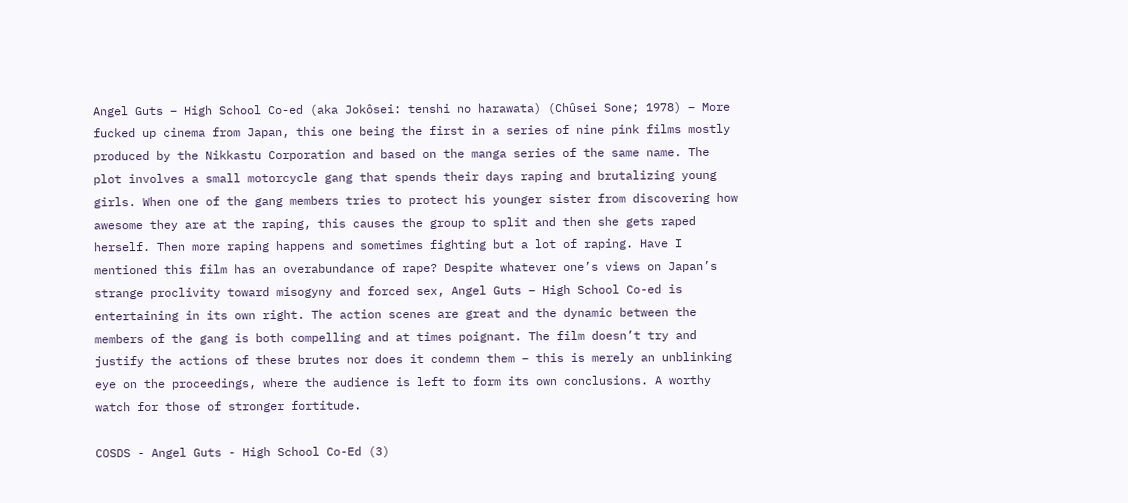Angel Guts – High School Co-ed (aka Jokôsei: tenshi no harawata) (Chûsei Sone; 1978) – More fucked up cinema from Japan, this one being the first in a series of nine pink films mostly produced by the Nikkastu Corporation and based on the manga series of the same name. The plot involves a small motorcycle gang that spends their days raping and brutalizing young girls. When one of the gang members tries to protect his younger sister from discovering how awesome they are at the raping, this causes the group to split and then she gets raped herself. Then more raping happens and sometimes fighting but a lot of raping. Have I mentioned this film has an overabundance of rape? Despite whatever one’s views on Japan’s strange proclivity toward misogyny and forced sex, Angel Guts – High School Co-ed is entertaining in its own right. The action scenes are great and the dynamic between the members of the gang is both compelling and at times poignant. The film doesn’t try and justify the actions of these brutes nor does it condemn them – this is merely an unblinking eye on the proceedings, where the audience is left to form its own conclusions. A worthy watch for those of stronger fortitude.

COSDS - Angel Guts - High School Co-Ed (3)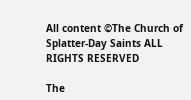All content ©The Church of Splatter-Day Saints ALL RIGHTS RESERVED

The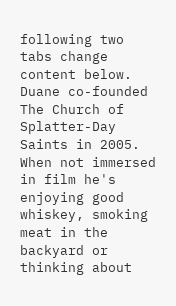following two tabs change content below.
Duane co-founded The Church of Splatter-Day Saints in 2005. When not immersed in film he's enjoying good whiskey, smoking meat in the backyard or thinking about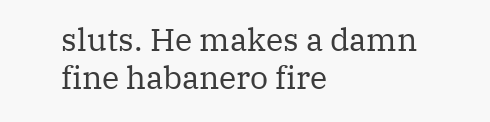sluts. He makes a damn fine habanero fire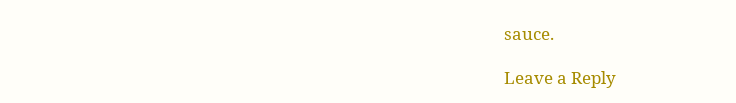sauce.

Leave a Reply